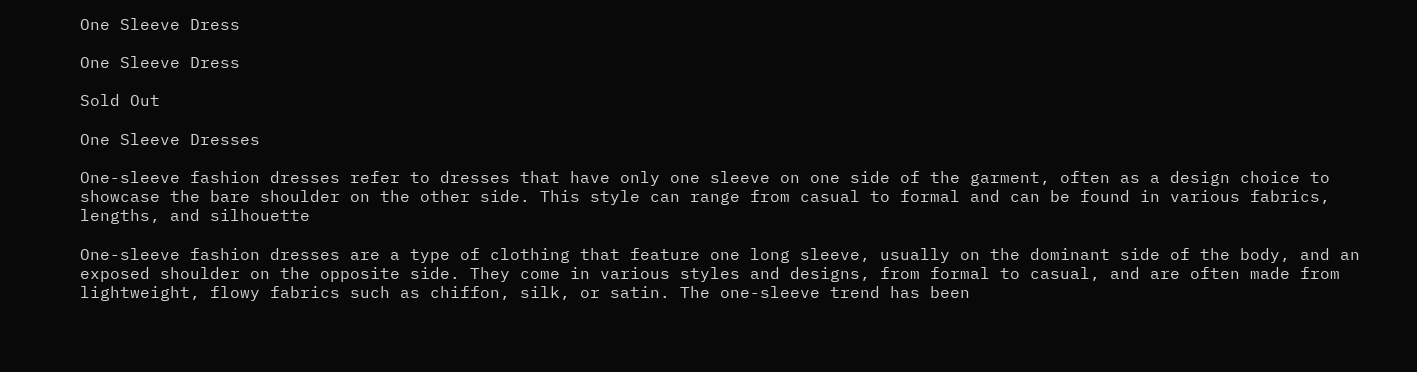One Sleeve Dress

One Sleeve Dress

Sold Out

One Sleeve Dresses

One-sleeve fashion dresses refer to dresses that have only one sleeve on one side of the garment, often as a design choice to showcase the bare shoulder on the other side. This style can range from casual to formal and can be found in various fabrics, lengths, and silhouette

One-sleeve fashion dresses are a type of clothing that feature one long sleeve, usually on the dominant side of the body, and an exposed shoulder on the opposite side. They come in various styles and designs, from formal to casual, and are often made from lightweight, flowy fabrics such as chiffon, silk, or satin. The one-sleeve trend has been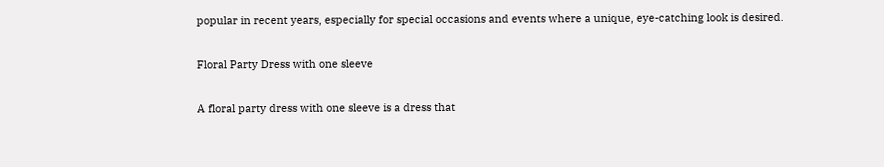popular in recent years, especially for special occasions and events where a unique, eye-catching look is desired.

Floral Party Dress with one sleeve

A floral party dress with one sleeve is a dress that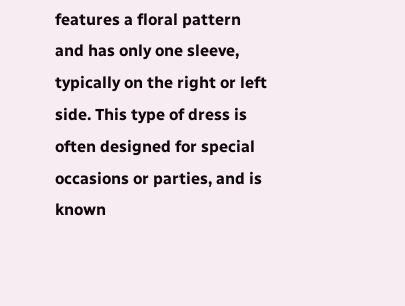features a floral pattern and has only one sleeve, typically on the right or left side. This type of dress is often designed for special occasions or parties, and is known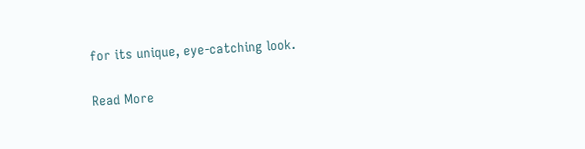for its unique, eye-catching look.

Read More